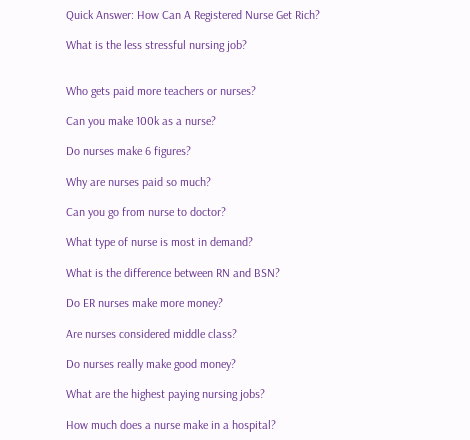Quick Answer: How Can A Registered Nurse Get Rich?

What is the less stressful nursing job?


Who gets paid more teachers or nurses?

Can you make 100k as a nurse?

Do nurses make 6 figures?

Why are nurses paid so much?

Can you go from nurse to doctor?

What type of nurse is most in demand?

What is the difference between RN and BSN?

Do ER nurses make more money?

Are nurses considered middle class?

Do nurses really make good money?

What are the highest paying nursing jobs?

How much does a nurse make in a hospital?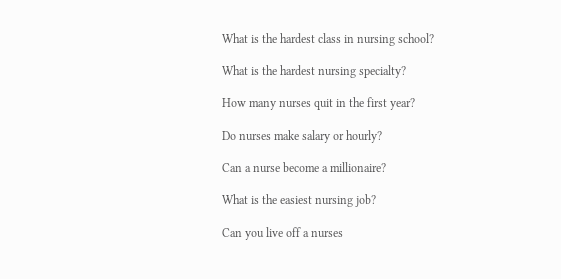What is the hardest class in nursing school?

What is the hardest nursing specialty?

How many nurses quit in the first year?

Do nurses make salary or hourly?

Can a nurse become a millionaire?

What is the easiest nursing job?

Can you live off a nurses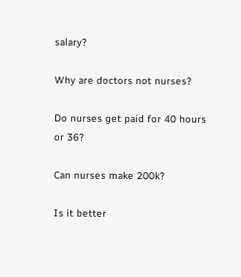salary?

Why are doctors not nurses?

Do nurses get paid for 40 hours or 36?

Can nurses make 200k?

Is it better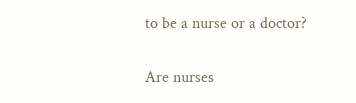to be a nurse or a doctor?

Are nurses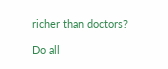richer than doctors?

Do all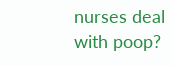nurses deal with poop?